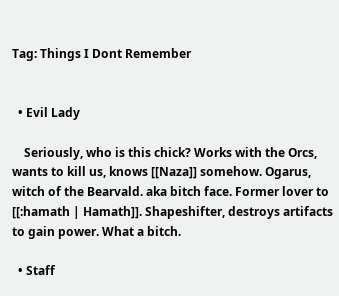Tag: Things I Dont Remember


  • Evil Lady

    Seriously, who is this chick? Works with the Orcs, wants to kill us, knows [[Naza]] somehow. Ogarus, witch of the Bearvald. aka bitch face. Former lover to [[:hamath | Hamath]]. Shapeshifter, destroys artifacts to gain power. What a bitch.

  • Staff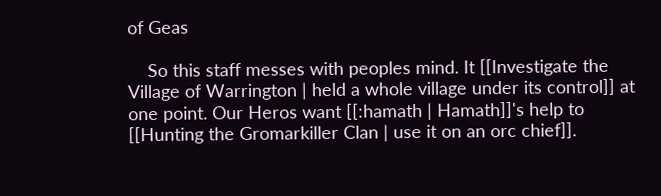of Geas

    So this staff messes with peoples mind. It [[Investigate the Village of Warrington | held a whole village under its control]] at one point. Our Heros want [[:hamath | Hamath]]'s help to [[Hunting the Gromarkiller Clan | use it on an orc chief]].